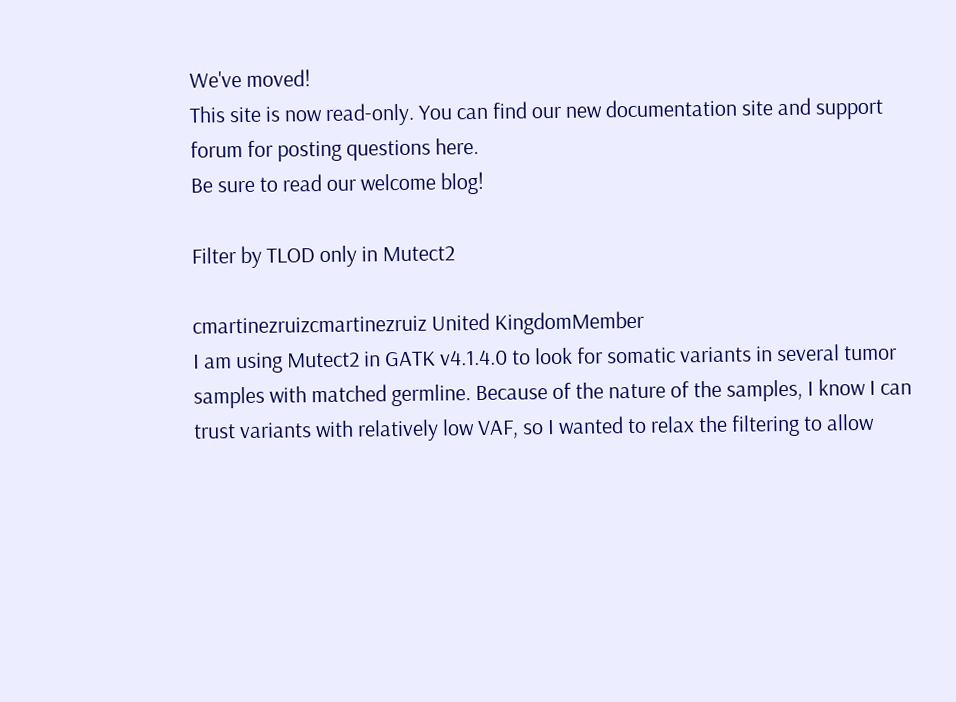We've moved!
This site is now read-only. You can find our new documentation site and support forum for posting questions here.
Be sure to read our welcome blog!

Filter by TLOD only in Mutect2

cmartinezruizcmartinezruiz United KingdomMember
I am using Mutect2 in GATK v4.1.4.0 to look for somatic variants in several tumor samples with matched germline. Because of the nature of the samples, I know I can trust variants with relatively low VAF, so I wanted to relax the filtering to allow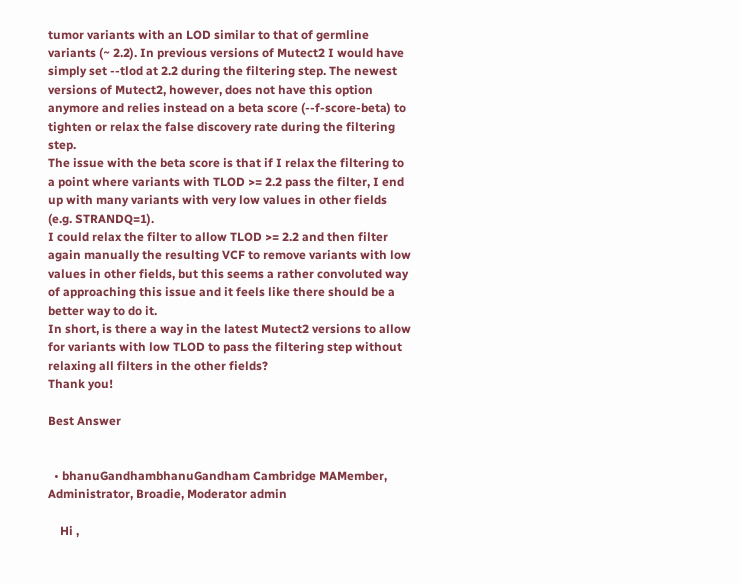tumor variants with an LOD similar to that of germline variants (~ 2.2). In previous versions of Mutect2 I would have simply set --tlod at 2.2 during the filtering step. The newest versions of Mutect2, however, does not have this option anymore and relies instead on a beta score (--f-score-beta) to tighten or relax the false discovery rate during the filtering step.
The issue with the beta score is that if I relax the filtering to a point where variants with TLOD >= 2.2 pass the filter, I end up with many variants with very low values in other fields (e.g. STRANDQ=1).
I could relax the filter to allow TLOD >= 2.2 and then filter again manually the resulting VCF to remove variants with low values in other fields, but this seems a rather convoluted way of approaching this issue and it feels like there should be a better way to do it.
In short, is there a way in the latest Mutect2 versions to allow for variants with low TLOD to pass the filtering step without relaxing all filters in the other fields?
Thank you!

Best Answer


  • bhanuGandhambhanuGandham Cambridge MAMember, Administrator, Broadie, Moderator admin

    Hi ,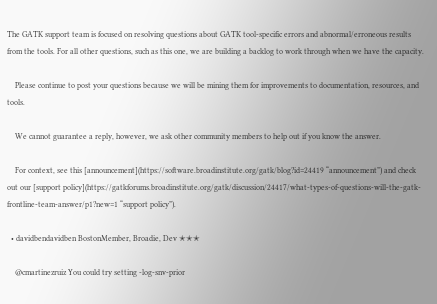The GATK support team is focused on resolving questions about GATK tool-specific errors and abnormal/erroneous results from the tools. For all other questions, such as this one, we are building a backlog to work through when we have the capacity.

    Please continue to post your questions because we will be mining them for improvements to documentation, resources, and tools.

    We cannot guarantee a reply, however, we ask other community members to help out if you know the answer.

    For context, see this [announcement](https://software.broadinstitute.org/gatk/blog?id=24419 “announcement”) and check out our [support policy](https://gatkforums.broadinstitute.org/gatk/discussion/24417/what-types-of-questions-will-the-gatk-frontline-team-answer/p1?new=1 “support policy”).

  • davidbendavidben BostonMember, Broadie, Dev ✭✭✭

    @cmartinezruiz You could try setting -log-snv-prior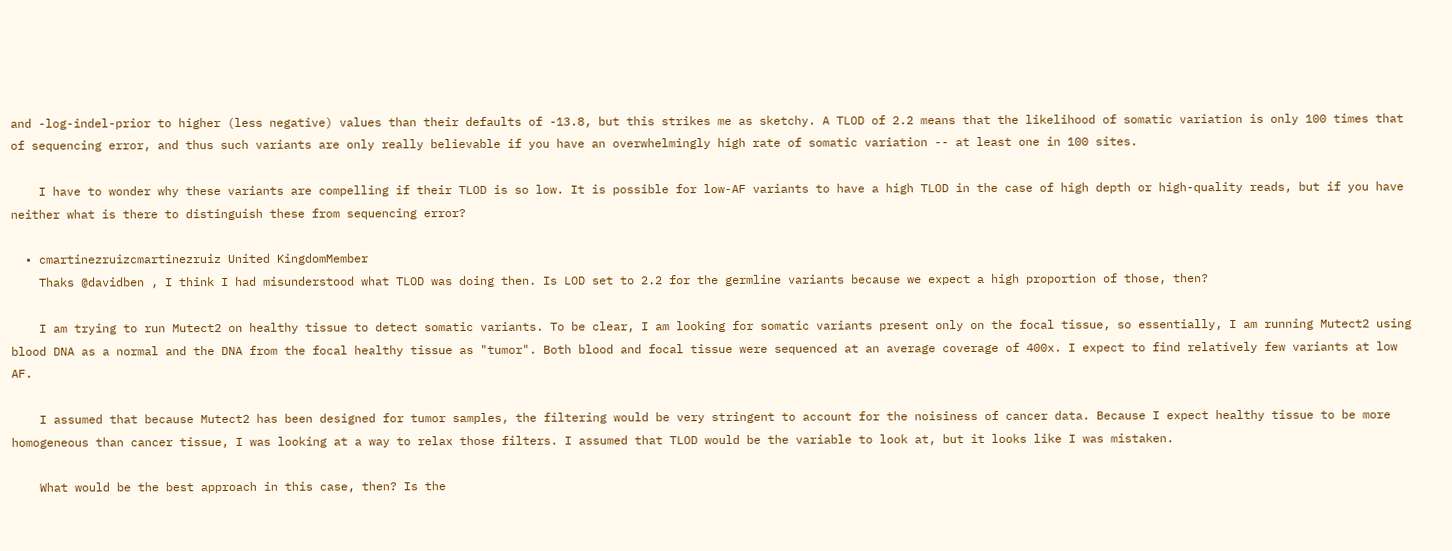and -log-indel-prior to higher (less negative) values than their defaults of -13.8, but this strikes me as sketchy. A TLOD of 2.2 means that the likelihood of somatic variation is only 100 times that of sequencing error, and thus such variants are only really believable if you have an overwhelmingly high rate of somatic variation -- at least one in 100 sites.

    I have to wonder why these variants are compelling if their TLOD is so low. It is possible for low-AF variants to have a high TLOD in the case of high depth or high-quality reads, but if you have neither what is there to distinguish these from sequencing error?

  • cmartinezruizcmartinezruiz United KingdomMember
    Thaks @davidben , I think I had misunderstood what TLOD was doing then. Is LOD set to 2.2 for the germline variants because we expect a high proportion of those, then?

    I am trying to run Mutect2 on healthy tissue to detect somatic variants. To be clear, I am looking for somatic variants present only on the focal tissue, so essentially, I am running Mutect2 using blood DNA as a normal and the DNA from the focal healthy tissue as "tumor". Both blood and focal tissue were sequenced at an average coverage of 400x. I expect to find relatively few variants at low AF.

    I assumed that because Mutect2 has been designed for tumor samples, the filtering would be very stringent to account for the noisiness of cancer data. Because I expect healthy tissue to be more homogeneous than cancer tissue, I was looking at a way to relax those filters. I assumed that TLOD would be the variable to look at, but it looks like I was mistaken.

    What would be the best approach in this case, then? Is the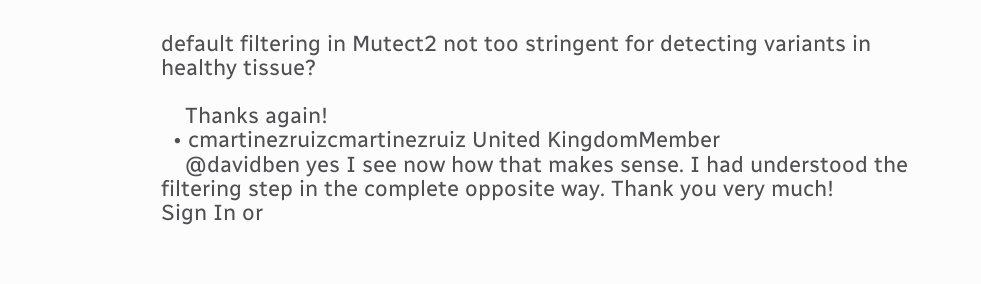default filtering in Mutect2 not too stringent for detecting variants in healthy tissue?

    Thanks again!
  • cmartinezruizcmartinezruiz United KingdomMember
    @davidben yes I see now how that makes sense. I had understood the filtering step in the complete opposite way. Thank you very much!
Sign In or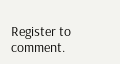Register to comment.